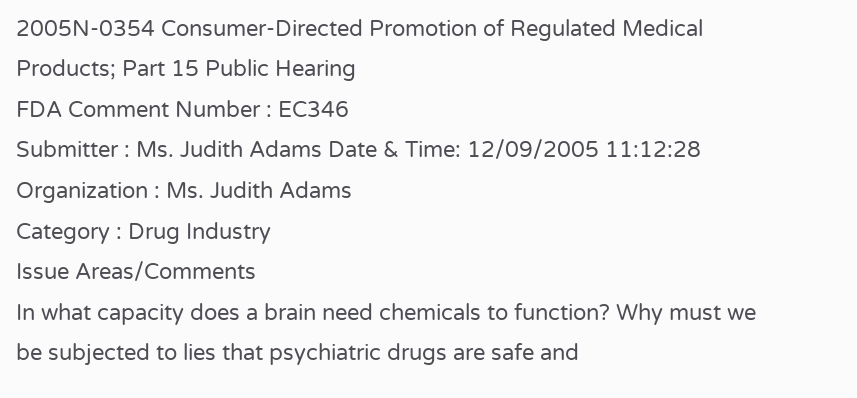2005N-0354 Consumer-Directed Promotion of Regulated Medical Products; Part 15 Public Hearing
FDA Comment Number : EC346
Submitter : Ms. Judith Adams Date & Time: 12/09/2005 11:12:28
Organization : Ms. Judith Adams
Category : Drug Industry
Issue Areas/Comments
In what capacity does a brain need chemicals to function? Why must we be subjected to lies that psychiatric drugs are safe and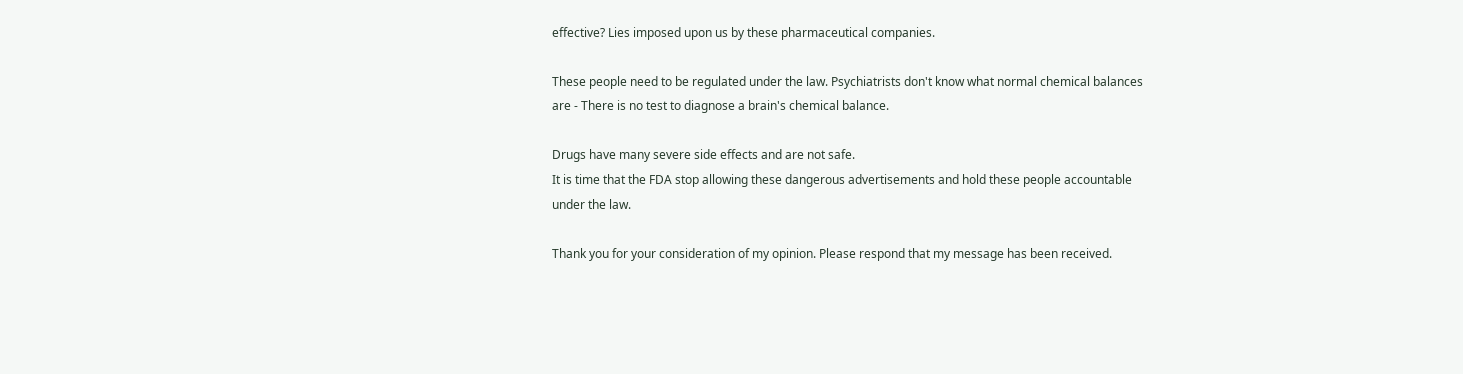effective? Lies imposed upon us by these pharmaceutical companies.

These people need to be regulated under the law. Psychiatrists don't know what normal chemical balances are - There is no test to diagnose a brain's chemical balance.

Drugs have many severe side effects and are not safe.
It is time that the FDA stop allowing these dangerous advertisements and hold these people accountable under the law.

Thank you for your consideration of my opinion. Please respond that my message has been received.